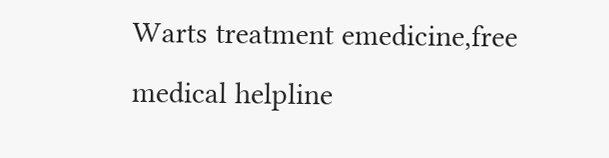Warts treatment emedicine,free medical helpline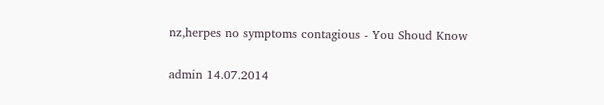nz,herpes no symptoms contagious - You Shoud Know

admin 14.07.2014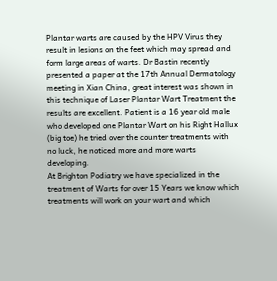Plantar warts are caused by the HPV Virus they result in lesions on the feet which may spread and form large areas of warts. Dr Bastin recently presented a paper at the 17th Annual Dermatology meeting in Xian China, great interest was shown in this technique of Laser Plantar Wart Treatment the results are excellent. Patient is a 16 year old male who developed one Plantar Wart on his Right Hallux (big toe) he tried over the counter treatments with no luck, he noticed more and more warts developing.
At Brighton Podiatry we have specialized in the treatment of Warts for over 15 Years we know which treatments will work on your wart and which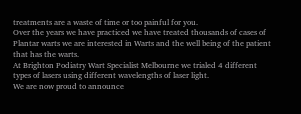treatments are a waste of time or too painful for you.
Over the years we have practiced we have treated thousands of cases of Plantar warts we are interested in Warts and the well being of the patient that has the warts.
At Brighton Podiatry Wart Specialist Melbourne we trialed 4 different types of lasers using different wavelengths of laser light.
We are now proud to announce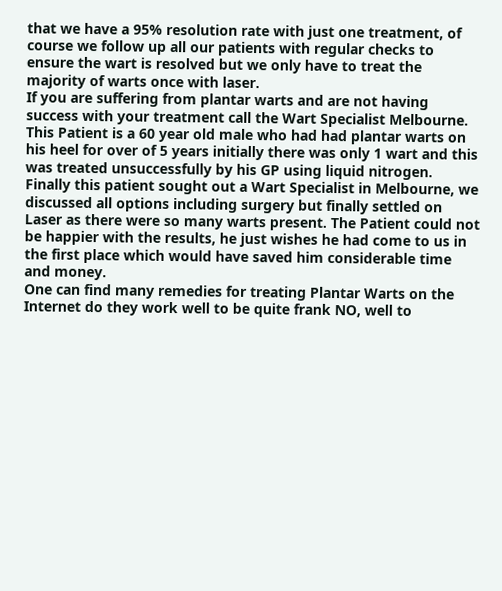that we have a 95% resolution rate with just one treatment, of course we follow up all our patients with regular checks to ensure the wart is resolved but we only have to treat the majority of warts once with laser.
If you are suffering from plantar warts and are not having success with your treatment call the Wart Specialist Melbourne. This Patient is a 60 year old male who had had plantar warts on his heel for over of 5 years initially there was only 1 wart and this was treated unsuccessfully by his GP using liquid nitrogen. Finally this patient sought out a Wart Specialist in Melbourne, we discussed all options including surgery but finally settled on Laser as there were so many warts present. The Patient could not be happier with the results, he just wishes he had come to us in the first place which would have saved him considerable time and money.
One can find many remedies for treating Plantar Warts on the Internet do they work well to be quite frank NO, well to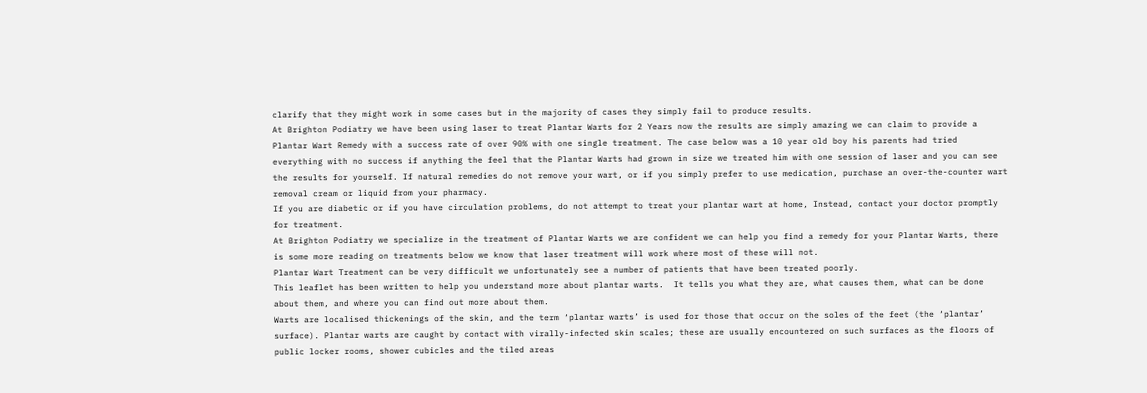clarify that they might work in some cases but in the majority of cases they simply fail to produce results.
At Brighton Podiatry we have been using laser to treat Plantar Warts for 2 Years now the results are simply amazing we can claim to provide a Plantar Wart Remedy with a success rate of over 90% with one single treatment. The case below was a 10 year old boy his parents had tried everything with no success if anything the feel that the Plantar Warts had grown in size we treated him with one session of laser and you can see the results for yourself. If natural remedies do not remove your wart, or if you simply prefer to use medication, purchase an over-the-counter wart removal cream or liquid from your pharmacy.
If you are diabetic or if you have circulation problems, do not attempt to treat your plantar wart at home, Instead, contact your doctor promptly for treatment.
At Brighton Podiatry we specialize in the treatment of Plantar Warts we are confident we can help you find a remedy for your Plantar Warts, there is some more reading on treatments below we know that laser treatment will work where most of these will not.
Plantar Wart Treatment can be very difficult we unfortunately see a number of patients that have been treated poorly.
This leaflet has been written to help you understand more about plantar warts.  It tells you what they are, what causes them, what can be done about them, and where you can find out more about them.
Warts are localised thickenings of the skin, and the term ‘plantar warts’ is used for those that occur on the soles of the feet (the ‘plantar’ surface). Plantar warts are caught by contact with virally-infected skin scales; these are usually encountered on such surfaces as the floors of public locker rooms, shower cubicles and the tiled areas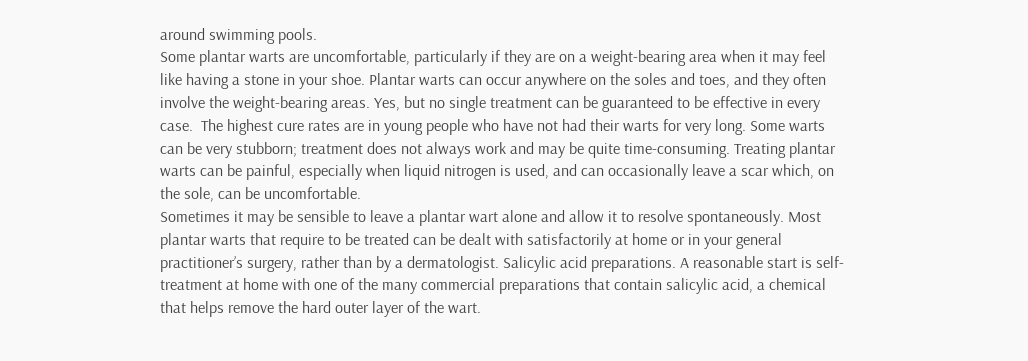around swimming pools.
Some plantar warts are uncomfortable, particularly if they are on a weight-bearing area when it may feel like having a stone in your shoe. Plantar warts can occur anywhere on the soles and toes, and they often involve the weight-bearing areas. Yes, but no single treatment can be guaranteed to be effective in every case.  The highest cure rates are in young people who have not had their warts for very long. Some warts can be very stubborn; treatment does not always work and may be quite time-consuming. Treating plantar warts can be painful, especially when liquid nitrogen is used, and can occasionally leave a scar which, on the sole, can be uncomfortable.
Sometimes it may be sensible to leave a plantar wart alone and allow it to resolve spontaneously. Most plantar warts that require to be treated can be dealt with satisfactorily at home or in your general practitioner’s surgery, rather than by a dermatologist. Salicylic acid preparations. A reasonable start is self-treatment at home with one of the many commercial preparations that contain salicylic acid, a chemical that helps remove the hard outer layer of the wart.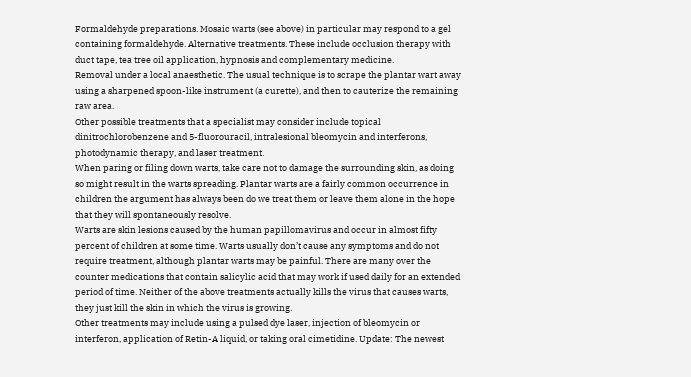Formaldehyde preparations. Mosaic warts (see above) in particular may respond to a gel containing formaldehyde. Alternative treatments. These include occlusion therapy with duct tape, tea tree oil application, hypnosis and complementary medicine.
Removal under a local anaesthetic. The usual technique is to scrape the plantar wart away using a sharpened spoon-like instrument (a curette), and then to cauterize the remaining raw area.
Other possible treatments that a specialist may consider include topical dinitrochlorobenzene and 5-fluorouracil, intralesional bleomycin and interferons, photodynamic therapy, and laser treatment.
When paring or filing down warts, take care not to damage the surrounding skin, as doing so might result in the warts spreading. Plantar warts are a fairly common occurrence in children the argument has always been do we treat them or leave them alone in the hope that they will spontaneously resolve.
Warts are skin lesions caused by the human papillomavirus and occur in almost fifty percent of children at some time. Warts usually don’t cause any symptoms and do not require treatment, although plantar warts may be painful. There are many over the counter medications that contain salicylic acid that may work if used daily for an extended period of time. Neither of the above treatments actually kills the virus that causes warts, they just kill the skin in which the virus is growing.
Other treatments may include using a pulsed dye laser, injection of bleomycin or interferon, application of Retin-A liquid, or taking oral cimetidine. Update: The newest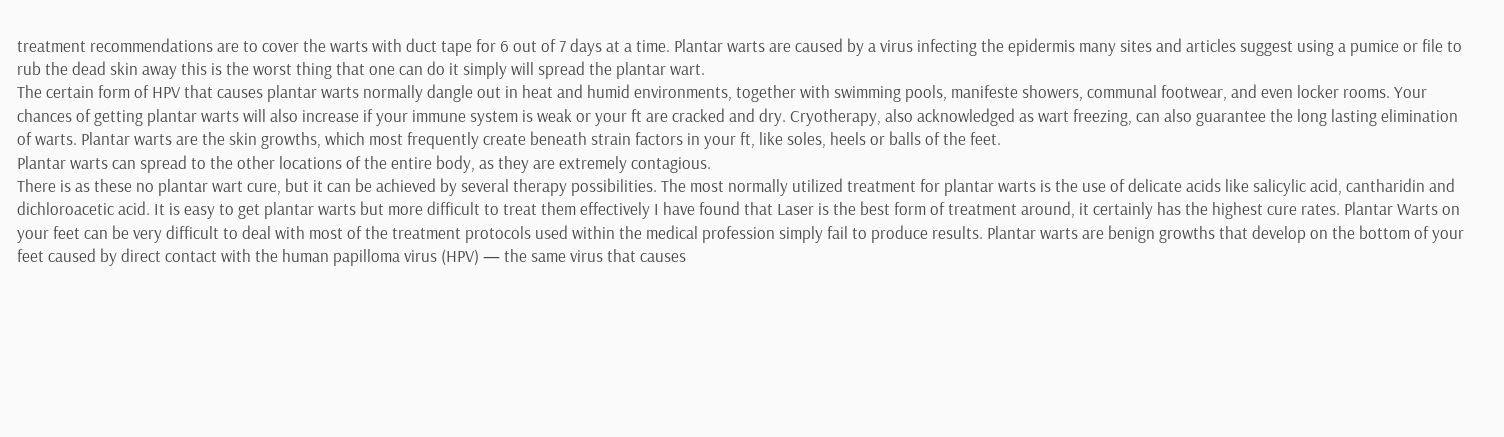treatment recommendations are to cover the warts with duct tape for 6 out of 7 days at a time. Plantar warts are caused by a virus infecting the epidermis many sites and articles suggest using a pumice or file to rub the dead skin away this is the worst thing that one can do it simply will spread the plantar wart.
The certain form of HPV that causes plantar warts normally dangle out in heat and humid environments, together with swimming pools, manifeste showers, communal footwear, and even locker rooms. Your chances of getting plantar warts will also increase if your immune system is weak or your ft are cracked and dry. Cryotherapy, also acknowledged as wart freezing, can also guarantee the long lasting elimination of warts. Plantar warts are the skin growths, which most frequently create beneath strain factors in your ft, like soles, heels or balls of the feet.
Plantar warts can spread to the other locations of the entire body, as they are extremely contagious.
There is as these no plantar wart cure, but it can be achieved by several therapy possibilities. The most normally utilized treatment for plantar warts is the use of delicate acids like salicylic acid, cantharidin and dichloroacetic acid. It is easy to get plantar warts but more difficult to treat them effectively I have found that Laser is the best form of treatment around, it certainly has the highest cure rates. Plantar Warts on your feet can be very difficult to deal with most of the treatment protocols used within the medical profession simply fail to produce results. Plantar warts are benign growths that develop on the bottom of your feet caused by direct contact with the human papilloma virus (HPV) — the same virus that causes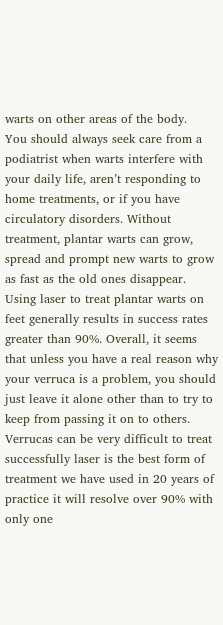warts on other areas of the body.
You should always seek care from a podiatrist when warts interfere with your daily life, aren’t responding to home treatments, or if you have circulatory disorders. Without treatment, plantar warts can grow, spread and prompt new warts to grow as fast as the old ones disappear.
Using laser to treat plantar warts on feet generally results in success rates greater than 90%. Overall, it seems that unless you have a real reason why your verruca is a problem, you should just leave it alone other than to try to keep from passing it on to others. Verrucas can be very difficult to treat successfully laser is the best form of treatment we have used in 20 years of practice it will resolve over 90% with only one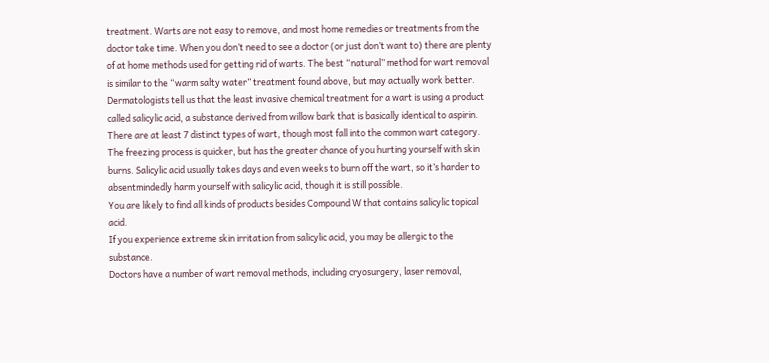treatment. Warts are not easy to remove, and most home remedies or treatments from the doctor take time. When you don’t need to see a doctor (or just don’t want to) there are plenty of at home methods used for getting rid of warts. The best “natural” method for wart removal is similar to the “warm salty water” treatment found above, but may actually work better. Dermatologists tell us that the least invasive chemical treatment for a wart is using a product called salicylic acid, a substance derived from willow bark that is basically identical to aspirin.
There are at least 7 distinct types of wart, though most fall into the common wart category. The freezing process is quicker, but has the greater chance of you hurting yourself with skin burns. Salicylic acid usually takes days and even weeks to burn off the wart, so it’s harder to absentmindedly harm yourself with salicylic acid, though it is still possible.
You are likely to find all kinds of products besides Compound W that contains salicylic topical acid.
If you experience extreme skin irritation from salicylic acid, you may be allergic to the substance.
Doctors have a number of wart removal methods, including cryosurgery, laser removal,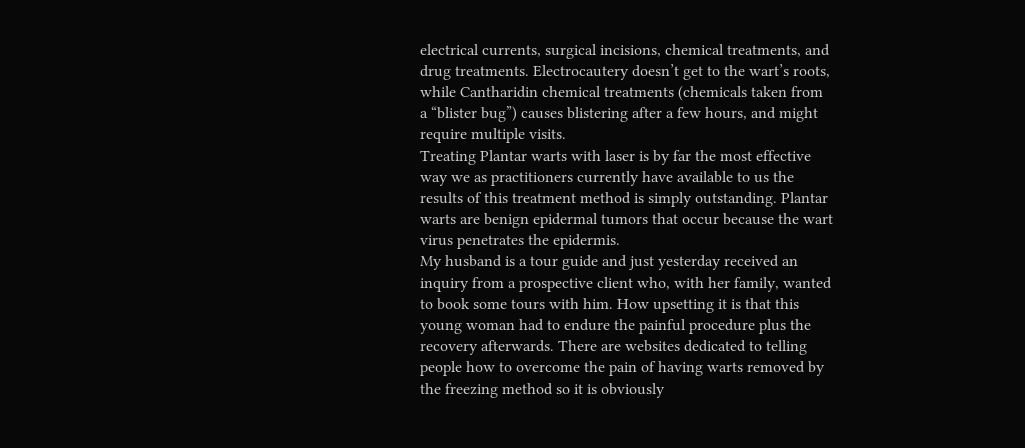electrical currents, surgical incisions, chemical treatments, and drug treatments. Electrocautery doesn’t get to the wart’s roots, while Cantharidin chemical treatments (chemicals taken from a “blister bug”) causes blistering after a few hours, and might require multiple visits.
Treating Plantar warts with laser is by far the most effective way we as practitioners currently have available to us the results of this treatment method is simply outstanding. Plantar warts are benign epidermal tumors that occur because the wart virus penetrates the epidermis.
My husband is a tour guide and just yesterday received an inquiry from a prospective client who, with her family, wanted to book some tours with him. How upsetting it is that this young woman had to endure the painful procedure plus the recovery afterwards. There are websites dedicated to telling people how to overcome the pain of having warts removed by the freezing method so it is obviously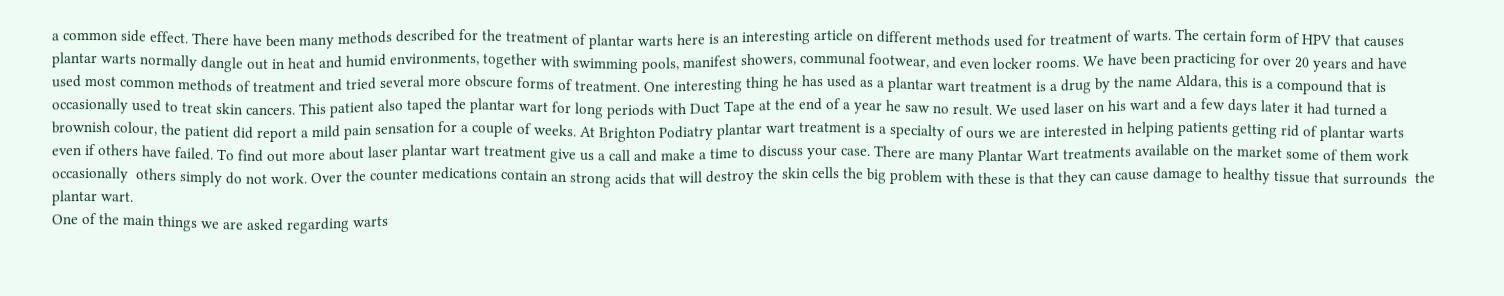a common side effect. There have been many methods described for the treatment of plantar warts here is an interesting article on different methods used for treatment of warts. The certain form of HPV that causes plantar warts normally dangle out in heat and humid environments, together with swimming pools, manifest showers, communal footwear, and even locker rooms. We have been practicing for over 20 years and have used most common methods of treatment and tried several more obscure forms of treatment. One interesting thing he has used as a plantar wart treatment is a drug by the name Aldara, this is a compound that is occasionally used to treat skin cancers. This patient also taped the plantar wart for long periods with Duct Tape at the end of a year he saw no result. We used laser on his wart and a few days later it had turned a brownish colour, the patient did report a mild pain sensation for a couple of weeks. At Brighton Podiatry plantar wart treatment is a specialty of ours we are interested in helping patients getting rid of plantar warts even if others have failed. To find out more about laser plantar wart treatment give us a call and make a time to discuss your case. There are many Plantar Wart treatments available on the market some of them work occasionally  others simply do not work. Over the counter medications contain an strong acids that will destroy the skin cells the big problem with these is that they can cause damage to healthy tissue that surrounds  the plantar wart.
One of the main things we are asked regarding warts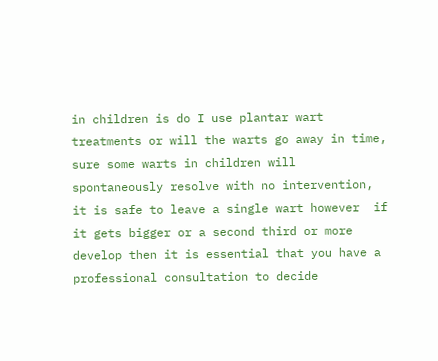in children is do I use plantar wart treatments or will the warts go away in time, sure some warts in children will spontaneously resolve with no intervention, it is safe to leave a single wart however  if it gets bigger or a second third or more develop then it is essential that you have a professional consultation to decide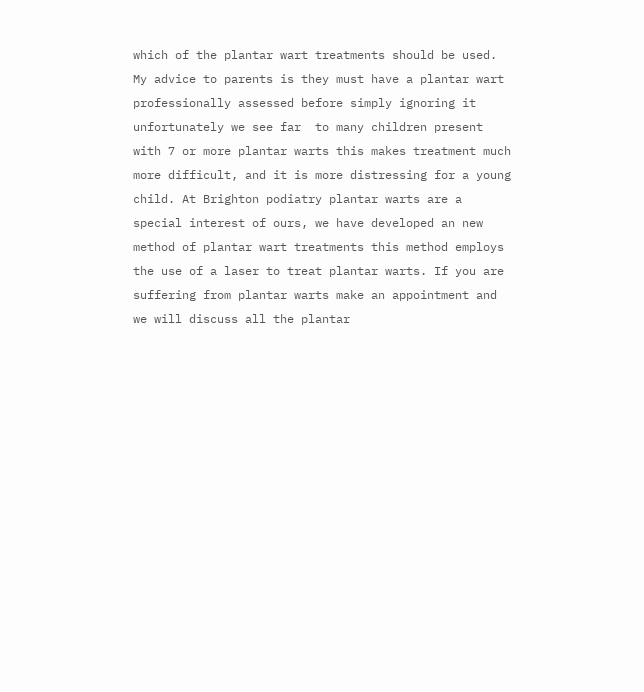which of the plantar wart treatments should be used. My advice to parents is they must have a plantar wart professionally assessed before simply ignoring it unfortunately we see far  to many children present with 7 or more plantar warts this makes treatment much more difficult, and it is more distressing for a young child. At Brighton podiatry plantar warts are a special interest of ours, we have developed an new method of plantar wart treatments this method employs the use of a laser to treat plantar warts. If you are suffering from plantar warts make an appointment and we will discuss all the plantar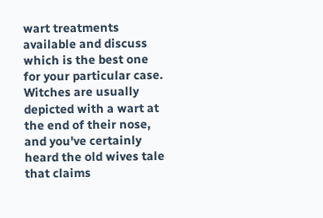wart treatments available and discuss which is the best one for your particular case. Witches are usually depicted with a wart at the end of their nose, and you've certainly heard the old wives tale that claims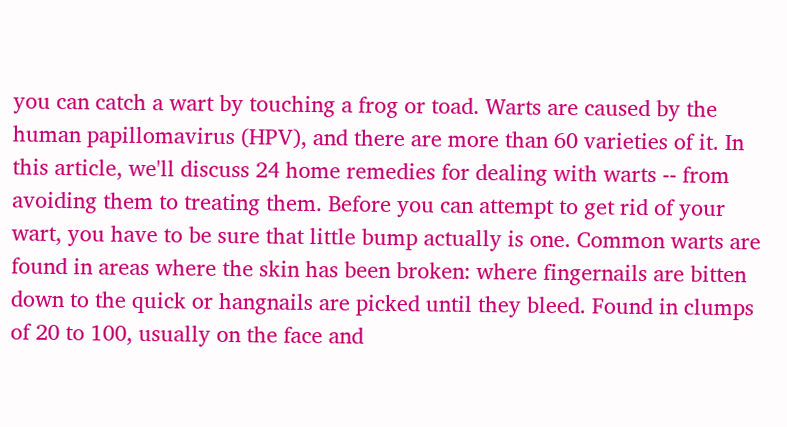you can catch a wart by touching a frog or toad. Warts are caused by the human papillomavirus (HPV), and there are more than 60 varieties of it. In this article, we'll discuss 24 home remedies for dealing with warts -- from avoiding them to treating them. Before you can attempt to get rid of your wart, you have to be sure that little bump actually is one. Common warts are found in areas where the skin has been broken: where fingernails are bitten down to the quick or hangnails are picked until they bleed. Found in clumps of 20 to 100, usually on the face and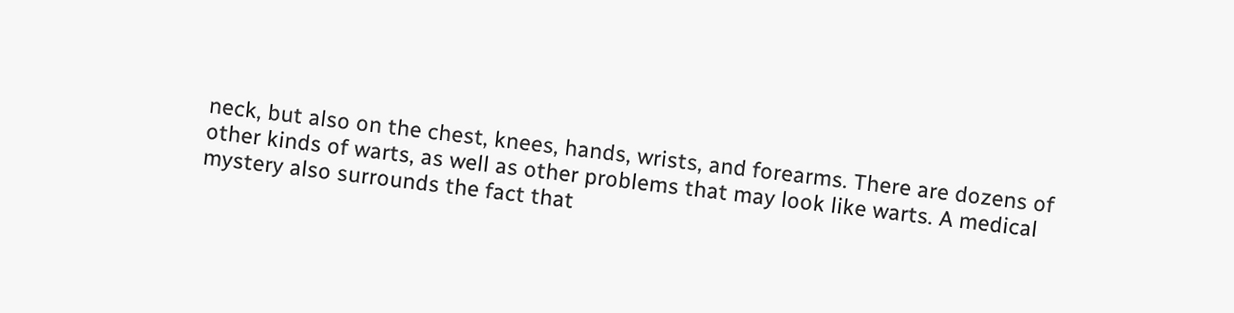neck, but also on the chest, knees, hands, wrists, and forearms. There are dozens of other kinds of warts, as well as other problems that may look like warts. A medical mystery also surrounds the fact that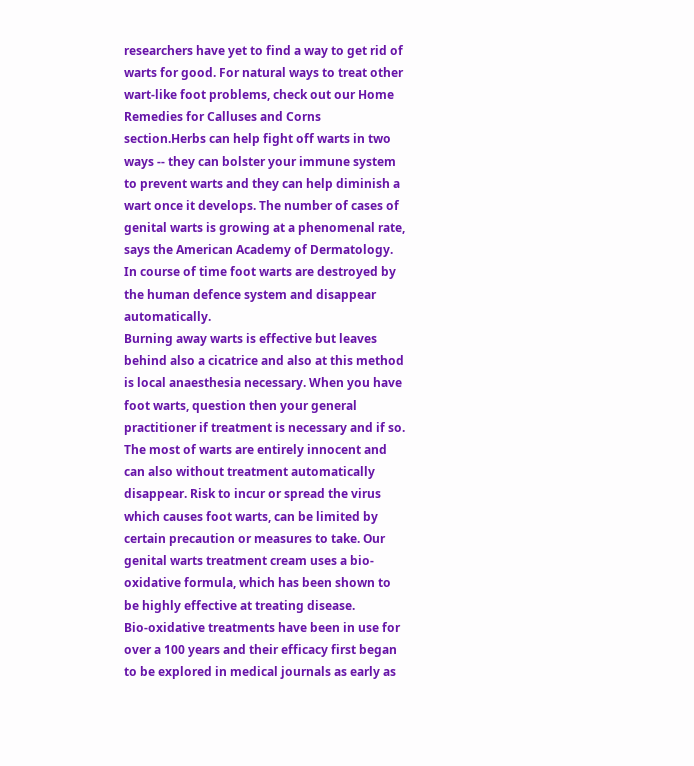researchers have yet to find a way to get rid of warts for good. For natural ways to treat other wart-like foot problems, check out our Home Remedies for Calluses and Corns section.Herbs can help fight off warts in two ways -- they can bolster your immune system to prevent warts and they can help diminish a wart once it develops. The number of cases of genital warts is growing at a phenomenal rate, says the American Academy of Dermatology.
In course of time foot warts are destroyed by the human defence system and disappear automatically.
Burning away warts is effective but leaves behind also a cicatrice and also at this method is local anaesthesia necessary. When you have foot warts, question then your general practitioner if treatment is necessary and if so. The most of warts are entirely innocent and can also without treatment automatically disappear. Risk to incur or spread the virus which causes foot warts, can be limited by certain precaution or measures to take. Our genital warts treatment cream uses a bio-oxidative formula, which has been shown to be highly effective at treating disease.
Bio-oxidative treatments have been in use for over a 100 years and their efficacy first began to be explored in medical journals as early as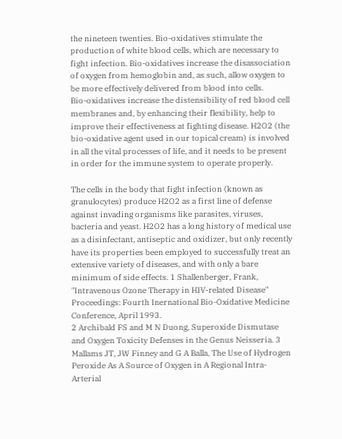the nineteen twenties. Bio-oxidatives stimulate the production of white blood cells, which are necessary to fight infection. Bio-oxidatives increase the disassociation of oxygen from hemoglobin and, as such, allow oxygen to be more effectively delivered from blood into cells.
Bio-oxidatives increase the distensibility of red blood cell membranes and, by enhancing their flexibility, help to improve their effectiveness at fighting disease. H2O2 (the bio-oxidative agent used in our topical cream) is involved in all the vital processes of life, and it needs to be present in order for the immune system to operate properly.

The cells in the body that fight infection (known as granulocytes) produce H2O2 as a first line of defense against invading organisms like parasites, viruses, bacteria and yeast. H2O2 has a long history of medical use as a disinfectant, antiseptic and oxidizer, but only recently have its properties been employed to successfully treat an extensive variety of diseases, and with only a bare minimum of side effects. 1 Shallenberger, Frank, "Intravenous Ozone Therapy in HIV-related Disease" Proceedings: Fourth Inernational Bio-Oxidative Medicine Conference, April 1993.
2 Archibald FS and M N Duong, Superoxide Dismutase and Oxygen Toxicity Defenses in the Genus Neisseria. 3 Mallams JT, JW Finney and G A Balla, The Use of Hydrogen Peroxide As A Source of Oxygen in A Regional Intra-Arterial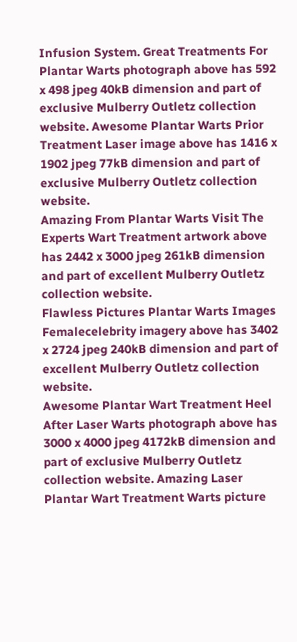Infusion System. Great Treatments For Plantar Warts photograph above has 592 x 498 jpeg 40kB dimension and part of exclusive Mulberry Outletz collection website. Awesome Plantar Warts Prior Treatment Laser image above has 1416 x 1902 jpeg 77kB dimension and part of exclusive Mulberry Outletz collection website.
Amazing From Plantar Warts Visit The Experts Wart Treatment artwork above has 2442 x 3000 jpeg 261kB dimension and part of excellent Mulberry Outletz collection website.
Flawless Pictures Plantar Warts Images Femalecelebrity imagery above has 3402 x 2724 jpeg 240kB dimension and part of excellent Mulberry Outletz collection website.
Awesome Plantar Wart Treatment Heel After Laser Warts photograph above has 3000 x 4000 jpeg 4172kB dimension and part of exclusive Mulberry Outletz collection website. Amazing Laser Plantar Wart Treatment Warts picture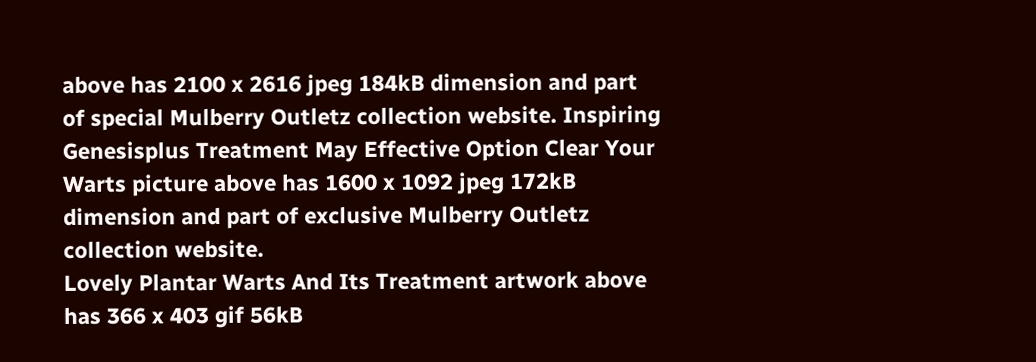above has 2100 x 2616 jpeg 184kB dimension and part of special Mulberry Outletz collection website. Inspiring Genesisplus Treatment May Effective Option Clear Your Warts picture above has 1600 x 1092 jpeg 172kB dimension and part of exclusive Mulberry Outletz collection website.
Lovely Plantar Warts And Its Treatment artwork above has 366 x 403 gif 56kB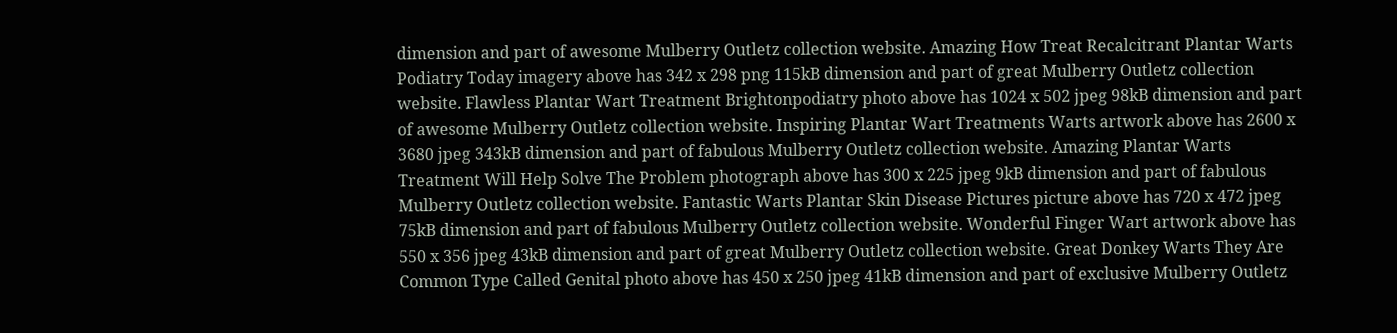dimension and part of awesome Mulberry Outletz collection website. Amazing How Treat Recalcitrant Plantar Warts Podiatry Today imagery above has 342 x 298 png 115kB dimension and part of great Mulberry Outletz collection website. Flawless Plantar Wart Treatment Brightonpodiatry photo above has 1024 x 502 jpeg 98kB dimension and part of awesome Mulberry Outletz collection website. Inspiring Plantar Wart Treatments Warts artwork above has 2600 x 3680 jpeg 343kB dimension and part of fabulous Mulberry Outletz collection website. Amazing Plantar Warts Treatment Will Help Solve The Problem photograph above has 300 x 225 jpeg 9kB dimension and part of fabulous Mulberry Outletz collection website. Fantastic Warts Plantar Skin Disease Pictures picture above has 720 x 472 jpeg 75kB dimension and part of fabulous Mulberry Outletz collection website. Wonderful Finger Wart artwork above has 550 x 356 jpeg 43kB dimension and part of great Mulberry Outletz collection website. Great Donkey Warts They Are Common Type Called Genital photo above has 450 x 250 jpeg 41kB dimension and part of exclusive Mulberry Outletz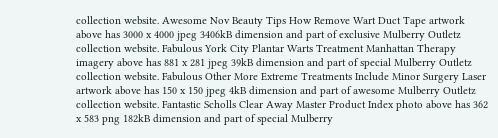collection website. Awesome Nov Beauty Tips How Remove Wart Duct Tape artwork above has 3000 x 4000 jpeg 3406kB dimension and part of exclusive Mulberry Outletz collection website. Fabulous York City Plantar Warts Treatment Manhattan Therapy imagery above has 881 x 281 jpeg 39kB dimension and part of special Mulberry Outletz collection website. Fabulous Other More Extreme Treatments Include Minor Surgery Laser artwork above has 150 x 150 jpeg 4kB dimension and part of awesome Mulberry Outletz collection website. Fantastic Scholls Clear Away Master Product Index photo above has 362 x 583 png 182kB dimension and part of special Mulberry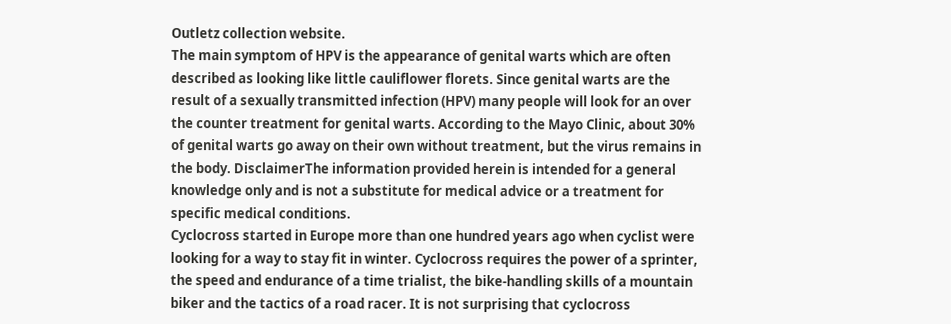Outletz collection website.
The main symptom of HPV is the appearance of genital warts which are often described as looking like little cauliflower florets. Since genital warts are the result of a sexually transmitted infection (HPV) many people will look for an over the counter treatment for genital warts. According to the Mayo Clinic, about 30% of genital warts go away on their own without treatment, but the virus remains in the body. DisclaimerThe information provided herein is intended for a general knowledge only and is not a substitute for medical advice or a treatment for specific medical conditions.
Cyclocross started in Europe more than one hundred years ago when cyclist were looking for a way to stay fit in winter. Cyclocross requires the power of a sprinter, the speed and endurance of a time trialist, the bike-handling skills of a mountain biker and the tactics of a road racer. It is not surprising that cyclocross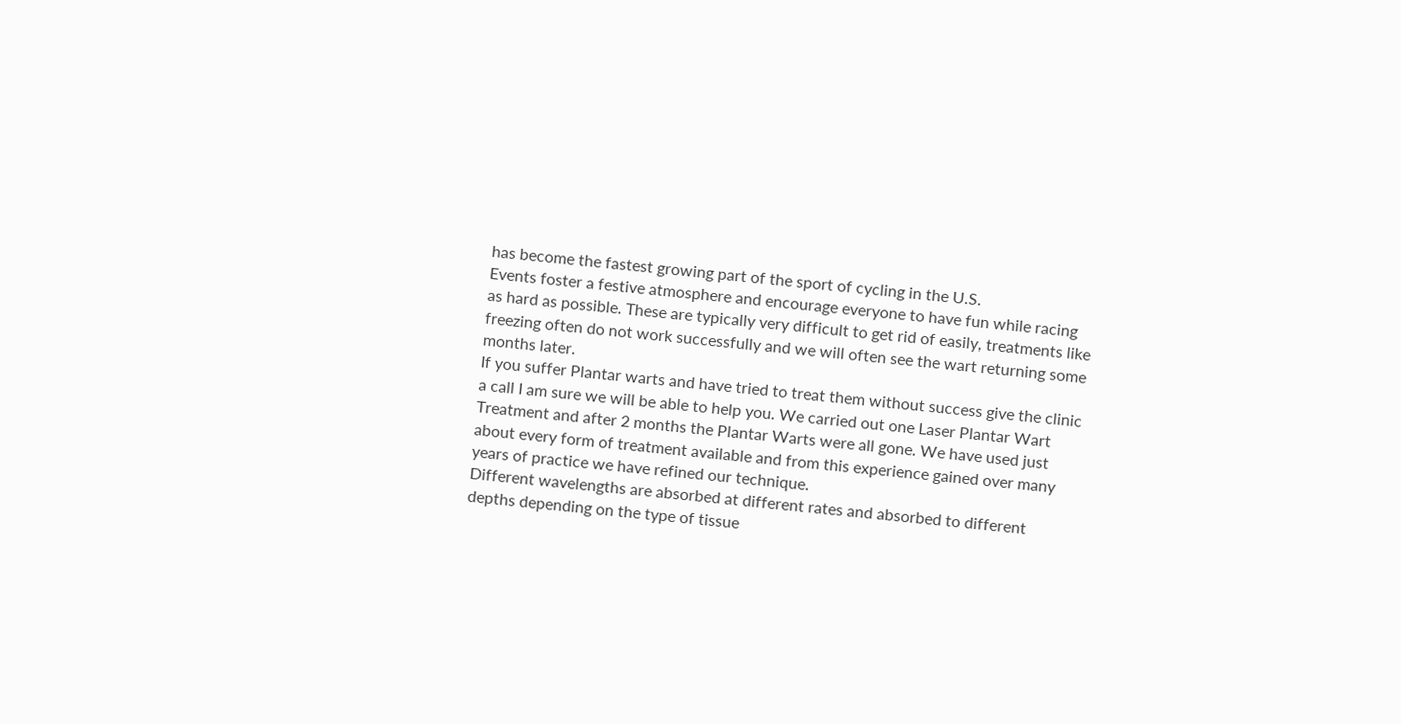has become the fastest growing part of the sport of cycling in the U.S.
Events foster a festive atmosphere and encourage everyone to have fun while racing as hard as possible. These are typically very difficult to get rid of easily, treatments like freezing often do not work successfully and we will often see the wart returning some months later.
If you suffer Plantar warts and have tried to treat them without success give the clinic a call I am sure we will be able to help you. We carried out one Laser Plantar Wart Treatment and after 2 months the Plantar Warts were all gone. We have used just about every form of treatment available and from this experience gained over many years of practice we have refined our technique.
Different wavelengths are absorbed at different rates and absorbed to different depths depending on the type of tissue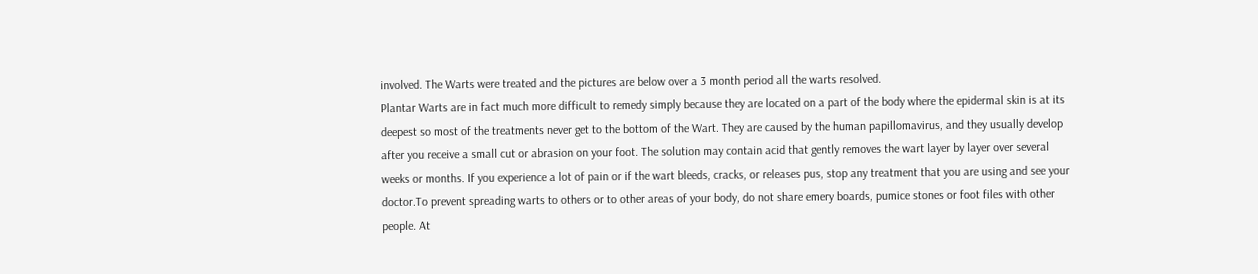involved. The Warts were treated and the pictures are below over a 3 month period all the warts resolved.
Plantar Warts are in fact much more difficult to remedy simply because they are located on a part of the body where the epidermal skin is at its deepest so most of the treatments never get to the bottom of the Wart. They are caused by the human papillomavirus, and they usually develop after you receive a small cut or abrasion on your foot. The solution may contain acid that gently removes the wart layer by layer over several weeks or months. If you experience a lot of pain or if the wart bleeds, cracks, or releases pus, stop any treatment that you are using and see your doctor.To prevent spreading warts to others or to other areas of your body, do not share emery boards, pumice stones or foot files with other people. At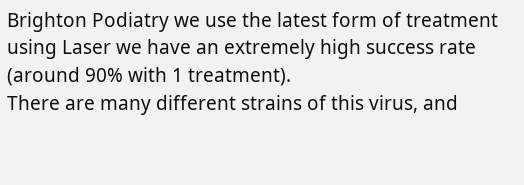Brighton Podiatry we use the latest form of treatment using Laser we have an extremely high success rate (around 90% with 1 treatment).
There are many different strains of this virus, and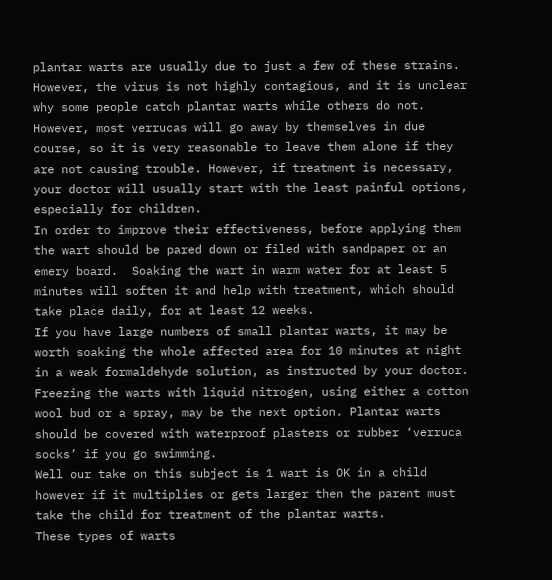plantar warts are usually due to just a few of these strains. However, the virus is not highly contagious, and it is unclear why some people catch plantar warts while others do not.
However, most verrucas will go away by themselves in due course, so it is very reasonable to leave them alone if they are not causing trouble. However, if treatment is necessary, your doctor will usually start with the least painful options, especially for children.
In order to improve their effectiveness, before applying them the wart should be pared down or filed with sandpaper or an emery board.  Soaking the wart in warm water for at least 5 minutes will soften it and help with treatment, which should take place daily, for at least 12 weeks.
If you have large numbers of small plantar warts, it may be worth soaking the whole affected area for 10 minutes at night in a weak formaldehyde solution, as instructed by your doctor. Freezing the warts with liquid nitrogen, using either a cotton wool bud or a spray, may be the next option. Plantar warts should be covered with waterproof plasters or rubber ‘verruca socks’ if you go swimming.
Well our take on this subject is 1 wart is OK in a child however if it multiplies or gets larger then the parent must take the child for treatment of the plantar warts.
These types of warts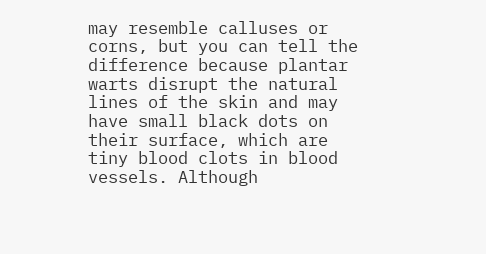may resemble calluses or corns, but you can tell the difference because plantar warts disrupt the natural lines of the skin and may have small black dots on their surface, which are tiny blood clots in blood vessels. Although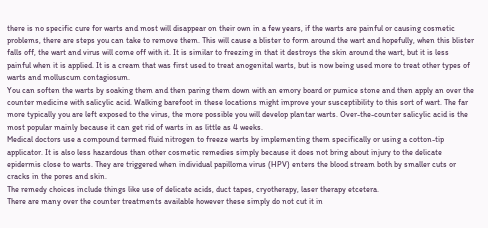there is no specific cure for warts and most will disappear on their own in a few years, if the warts are painful or causing cosmetic problems, there are steps you can take to remove them. This will cause a blister to form around the wart and hopefully, when this blister falls off, the wart and virus will come off with it. It is similar to freezing in that it destroys the skin around the wart, but it is less painful when it is applied. It is a cream that was first used to treat anogenital warts, but is now being used more to treat other types of warts and molluscum contagiosum.
You can soften the warts by soaking them and then paring them down with an emory board or pumice stone and then apply an over the counter medicine with salicylic acid. Walking barefoot in these locations might improve your susceptibility to this sort of wart. The far more typically you are left exposed to the virus, the more possible you will develop plantar warts. Over-the-counter salicylic acid is the most popular mainly because it can get rid of warts in as little as 4 weeks.
Medical doctors use a compound termed fluid nitrogen to freeze warts by implementing them specifically or using a cotton-tip applicator. It is also less hazardous than other cosmetic remedies simply because it does not bring about injury to the delicate epidermis close to warts. They are triggered when individual papilloma virus (HPV) enters the blood stream both by smaller cuts or cracks in the pores and skin.
The remedy choices include things like use of delicate acids, duct tapes, cryotherapy, laser therapy etcetera.
There are many over the counter treatments available however these simply do not cut it in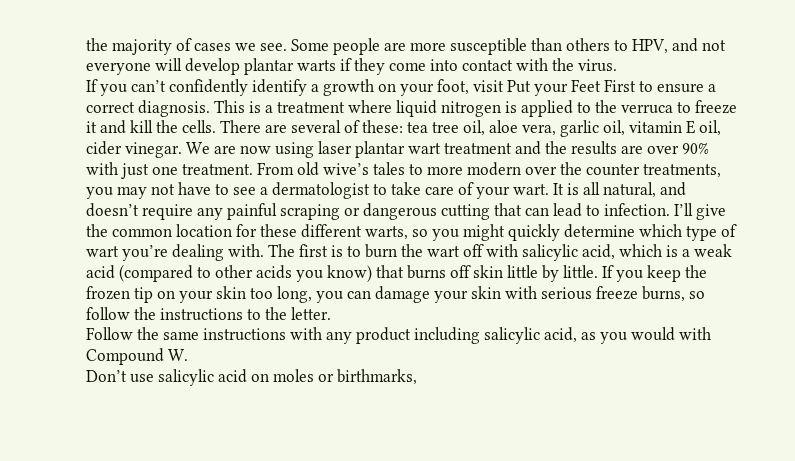the majority of cases we see. Some people are more susceptible than others to HPV, and not everyone will develop plantar warts if they come into contact with the virus.
If you can’t confidently identify a growth on your foot, visit Put your Feet First to ensure a correct diagnosis. This is a treatment where liquid nitrogen is applied to the verruca to freeze it and kill the cells. There are several of these: tea tree oil, aloe vera, garlic oil, vitamin E oil, cider vinegar. We are now using laser plantar wart treatment and the results are over 90% with just one treatment. From old wive’s tales to more modern over the counter treatments, you may not have to see a dermatologist to take care of your wart. It is all natural, and doesn’t require any painful scraping or dangerous cutting that can lead to infection. I’ll give the common location for these different warts, so you might quickly determine which type of wart you’re dealing with. The first is to burn the wart off with salicylic acid, which is a weak acid (compared to other acids you know) that burns off skin little by little. If you keep the frozen tip on your skin too long, you can damage your skin with serious freeze burns, so follow the instructions to the letter.
Follow the same instructions with any product including salicylic acid, as you would with Compound W.
Don’t use salicylic acid on moles or birthmarks,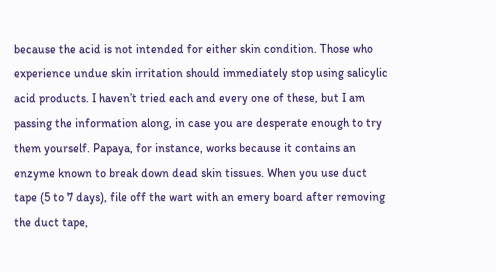because the acid is not intended for either skin condition. Those who experience undue skin irritation should immediately stop using salicylic acid products. I haven’t tried each and every one of these, but I am passing the information along, in case you are desperate enough to try them yourself. Papaya, for instance, works because it contains an enzyme known to break down dead skin tissues. When you use duct tape (5 to 7 days), file off the wart with an emery board after removing the duct tape,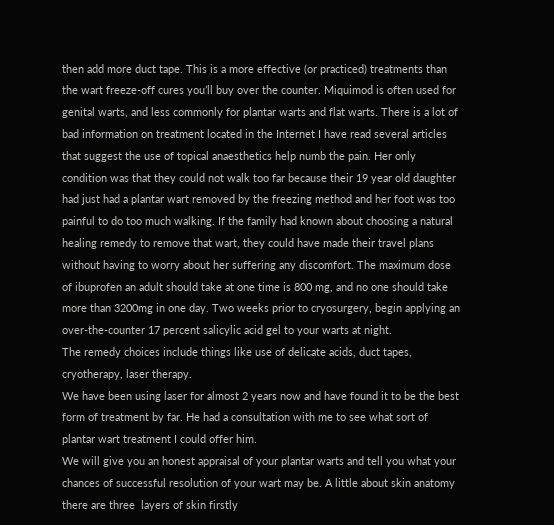then add more duct tape. This is a more effective (or practiced) treatments than the wart freeze-off cures you’ll buy over the counter. Miquimod is often used for genital warts, and less commonly for plantar warts and flat warts. There is a lot of bad information on treatment located in the Internet I have read several articles that suggest the use of topical anaesthetics help numb the pain. Her only condition was that they could not walk too far because their 19 year old daughter had just had a plantar wart removed by the freezing method and her foot was too painful to do too much walking. If the family had known about choosing a natural healing remedy to remove that wart, they could have made their travel plans without having to worry about her suffering any discomfort. The maximum dose of ibuprofen an adult should take at one time is 800 mg, and no one should take more than 3200mg in one day. Two weeks prior to cryosurgery, begin applying an over-the-counter 17 percent salicylic acid gel to your warts at night.
The remedy choices include things like use of delicate acids, duct tapes, cryotherapy, laser therapy.
We have been using laser for almost 2 years now and have found it to be the best form of treatment by far. He had a consultation with me to see what sort of plantar wart treatment I could offer him.
We will give you an honest appraisal of your plantar warts and tell you what your chances of successful resolution of your wart may be. A little about skin anatomy there are three  layers of skin firstly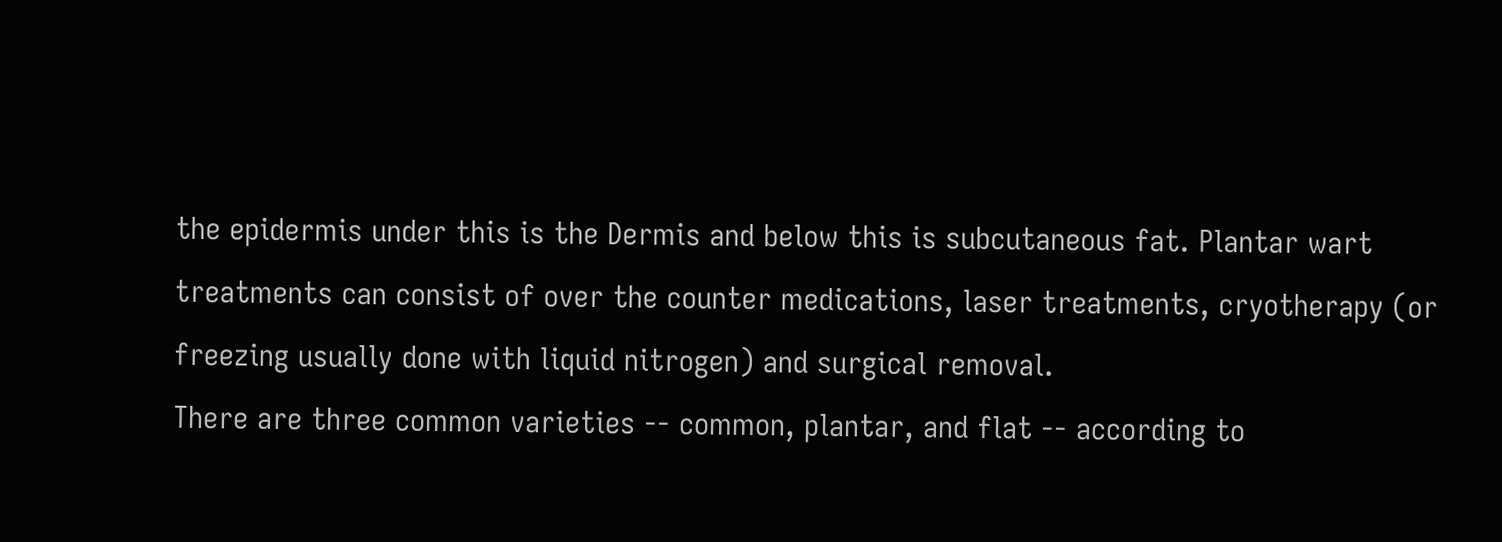the epidermis under this is the Dermis and below this is subcutaneous fat. Plantar wart treatments can consist of over the counter medications, laser treatments, cryotherapy (or freezing usually done with liquid nitrogen) and surgical removal.
There are three common varieties -- common, plantar, and flat -- according to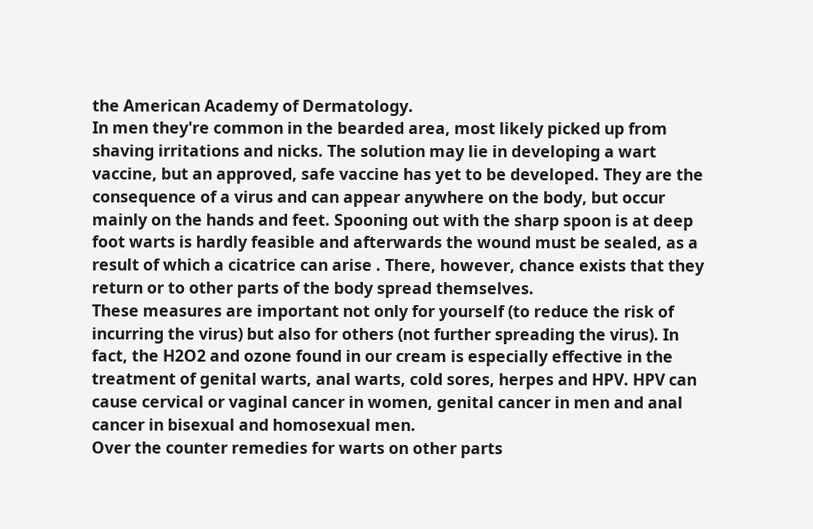the American Academy of Dermatology.
In men they're common in the bearded area, most likely picked up from shaving irritations and nicks. The solution may lie in developing a wart vaccine, but an approved, safe vaccine has yet to be developed. They are the consequence of a virus and can appear anywhere on the body, but occur mainly on the hands and feet. Spooning out with the sharp spoon is at deep foot warts is hardly feasible and afterwards the wound must be sealed, as a result of which a cicatrice can arise . There, however, chance exists that they return or to other parts of the body spread themselves.
These measures are important not only for yourself (to reduce the risk of incurring the virus) but also for others (not further spreading the virus). In fact, the H2O2 and ozone found in our cream is especially effective in the treatment of genital warts, anal warts, cold sores, herpes and HPV. HPV can cause cervical or vaginal cancer in women, genital cancer in men and anal cancer in bisexual and homosexual men.
Over the counter remedies for warts on other parts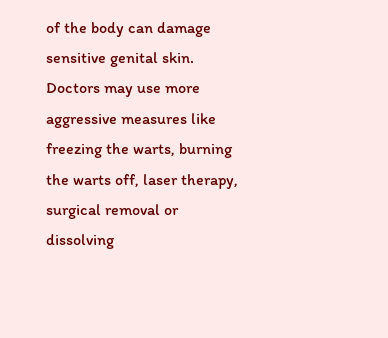of the body can damage sensitive genital skin. Doctors may use more aggressive measures like freezing the warts, burning the warts off, laser therapy, surgical removal or dissolving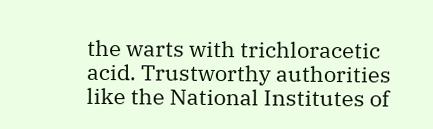the warts with trichloracetic acid. Trustworthy authorities like the National Institutes of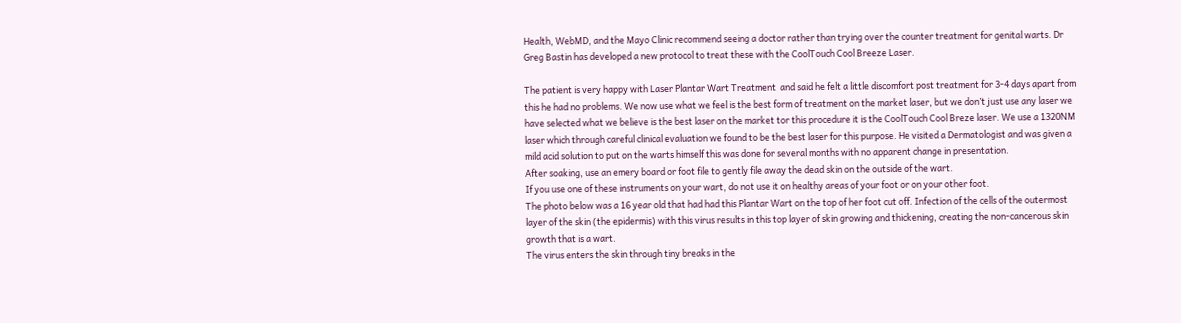Health, WebMD, and the Mayo Clinic recommend seeing a doctor rather than trying over the counter treatment for genital warts. Dr Greg Bastin has developed a new protocol to treat these with the CoolTouch Cool Breeze Laser.

The patient is very happy with Laser Plantar Wart Treatment  and said he felt a little discomfort post treatment for 3-4 days apart from this he had no problems. We now use what we feel is the best form of treatment on the market laser, but we don’t just use any laser we have selected what we believe is the best laser on the market tor this procedure it is the CoolTouch Cool Breze laser. We use a 1320NM laser which through careful clinical evaluation we found to be the best laser for this purpose. He visited a Dermatologist and was given a mild acid solution to put on the warts himself this was done for several months with no apparent change in presentation.
After soaking, use an emery board or foot file to gently file away the dead skin on the outside of the wart.
If you use one of these instruments on your wart, do not use it on healthy areas of your foot or on your other foot.
The photo below was a 16 year old that had had this Plantar Wart on the top of her foot cut off. Infection of the cells of the outermost layer of the skin (the epidermis) with this virus results in this top layer of skin growing and thickening, creating the non-cancerous skin growth that is a wart.
The virus enters the skin through tiny breaks in the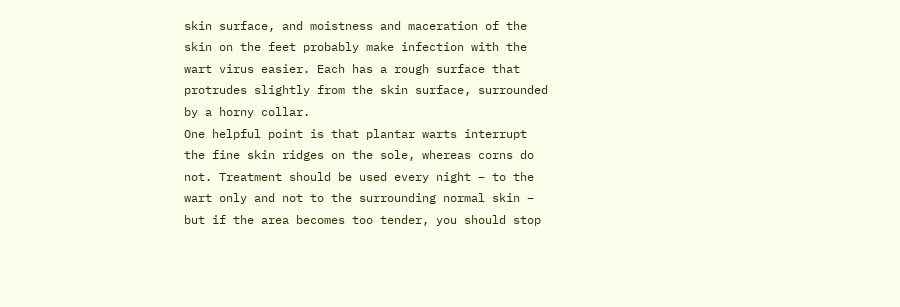skin surface, and moistness and maceration of the skin on the feet probably make infection with the wart virus easier. Each has a rough surface that protrudes slightly from the skin surface, surrounded by a horny collar.
One helpful point is that plantar warts interrupt the fine skin ridges on the sole, whereas corns do not. Treatment should be used every night – to the wart only and not to the surrounding normal skin – but if the area becomes too tender, you should stop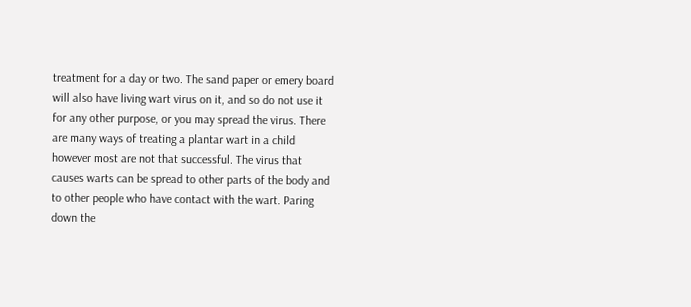treatment for a day or two. The sand paper or emery board will also have living wart virus on it, and so do not use it for any other purpose, or you may spread the virus. There are many ways of treating a plantar wart in a child however most are not that successful. The virus that causes warts can be spread to other parts of the body and to other people who have contact with the wart. Paring down the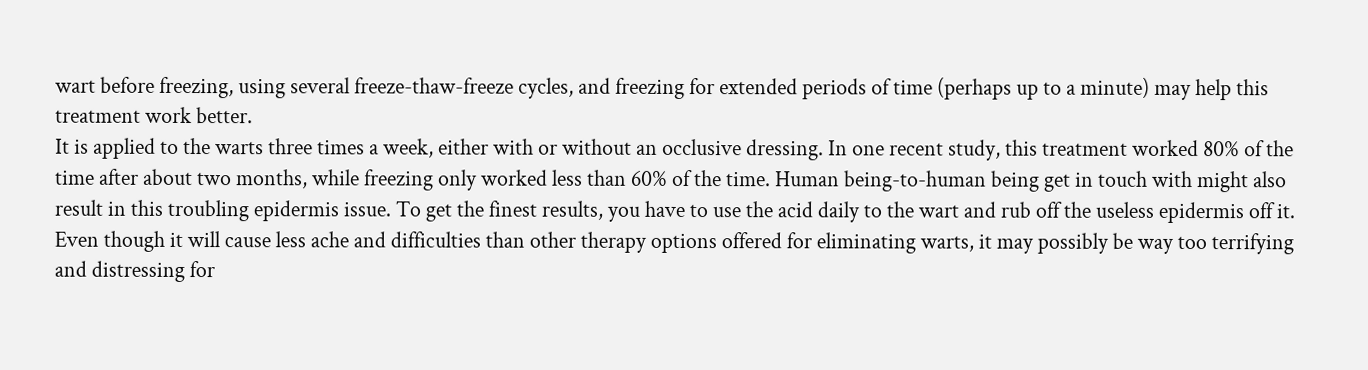wart before freezing, using several freeze-thaw-freeze cycles, and freezing for extended periods of time (perhaps up to a minute) may help this treatment work better.
It is applied to the warts three times a week, either with or without an occlusive dressing. In one recent study, this treatment worked 80% of the time after about two months, while freezing only worked less than 60% of the time. Human being-to-human being get in touch with might also result in this troubling epidermis issue. To get the finest results, you have to use the acid daily to the wart and rub off the useless epidermis off it. Even though it will cause less ache and difficulties than other therapy options offered for eliminating warts, it may possibly be way too terrifying and distressing for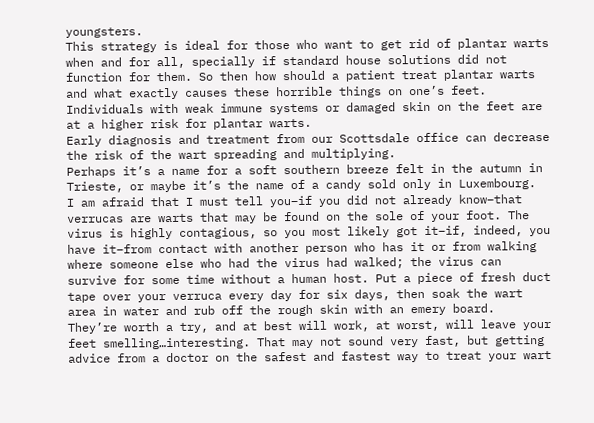youngsters.
This strategy is ideal for those who want to get rid of plantar warts when and for all, specially if standard house solutions did not function for them. So then how should a patient treat plantar warts and what exactly causes these horrible things on one’s feet. Individuals with weak immune systems or damaged skin on the feet are at a higher risk for plantar warts.
Early diagnosis and treatment from our Scottsdale office can decrease the risk of the wart spreading and multiplying.
Perhaps it’s a name for a soft southern breeze felt in the autumn in Trieste, or maybe it’s the name of a candy sold only in Luxembourg.
I am afraid that I must tell you–if you did not already know–that verrucas are warts that may be found on the sole of your foot. The virus is highly contagious, so you most likely got it–if, indeed, you have it–from contact with another person who has it or from walking where someone else who had the virus had walked; the virus can survive for some time without a human host. Put a piece of fresh duct tape over your verruca every day for six days, then soak the wart area in water and rub off the rough skin with an emery board.
They’re worth a try, and at best will work, at worst, will leave your feet smelling…interesting. That may not sound very fast, but getting advice from a doctor on the safest and fastest way to treat your wart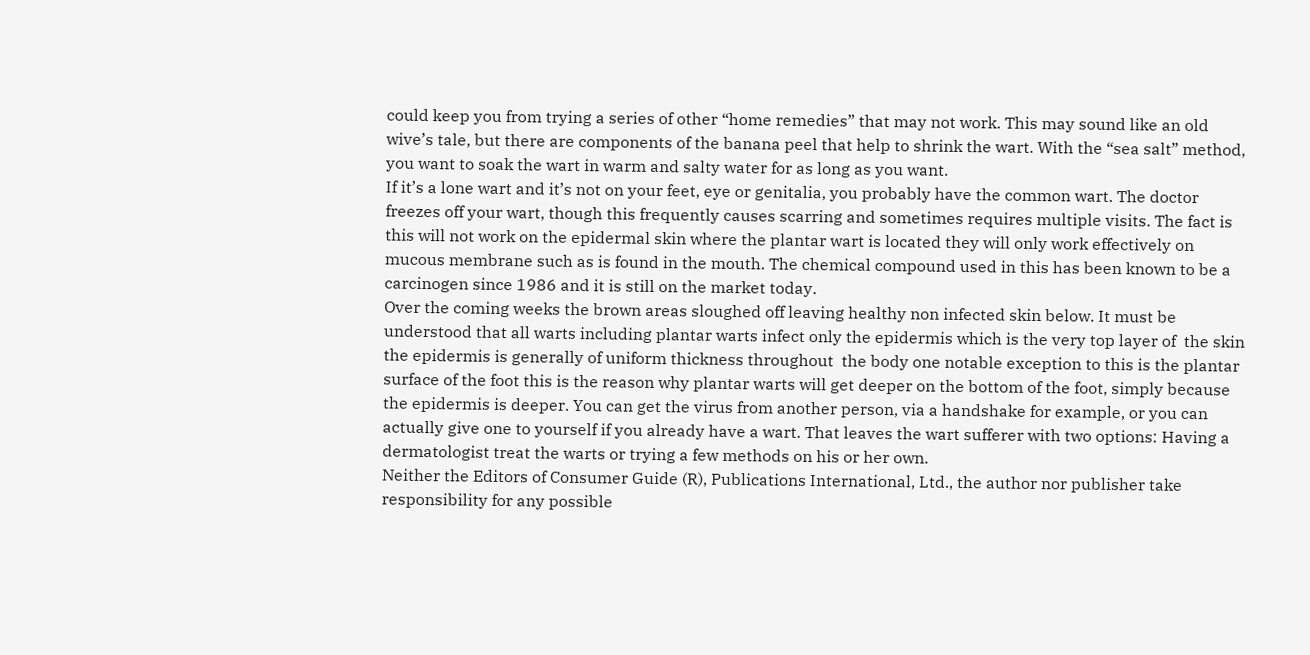could keep you from trying a series of other “home remedies” that may not work. This may sound like an old wive’s tale, but there are components of the banana peel that help to shrink the wart. With the “sea salt” method, you want to soak the wart in warm and salty water for as long as you want.
If it’s a lone wart and it’s not on your feet, eye or genitalia, you probably have the common wart. The doctor freezes off your wart, though this frequently causes scarring and sometimes requires multiple visits. The fact is this will not work on the epidermal skin where the plantar wart is located they will only work effectively on mucous membrane such as is found in the mouth. The chemical compound used in this has been known to be a carcinogen since 1986 and it is still on the market today.
Over the coming weeks the brown areas sloughed off leaving healthy non infected skin below. It must be understood that all warts including plantar warts infect only the epidermis which is the very top layer of  the skin the epidermis is generally of uniform thickness throughout  the body one notable exception to this is the plantar surface of the foot this is the reason why plantar warts will get deeper on the bottom of the foot, simply because the epidermis is deeper. You can get the virus from another person, via a handshake for example, or you can actually give one to yourself if you already have a wart. That leaves the wart sufferer with two options: Having a dermatologist treat the warts or trying a few methods on his or her own.
Neither the Editors of Consumer Guide (R), Publications International, Ltd., the author nor publisher take responsibility for any possible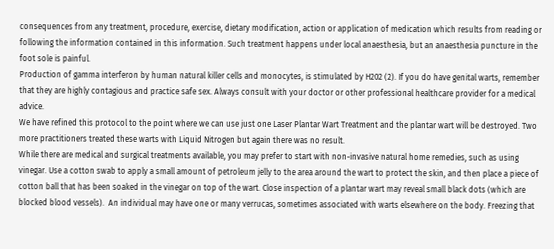consequences from any treatment, procedure, exercise, dietary modification, action or application of medication which results from reading or following the information contained in this information. Such treatment happens under local anaesthesia, but an anaesthesia puncture in the foot sole is painful.
Production of gamma interferon by human natural killer cells and monocytes, is stimulated by H202 (2). If you do have genital warts, remember that they are highly contagious and practice safe sex. Always consult with your doctor or other professional healthcare provider for a medical advice.
We have refined this protocol to the point where we can use just one Laser Plantar Wart Treatment and the plantar wart will be destroyed. Two more practitioners treated these warts with Liquid Nitrogen but again there was no result.
While there are medical and surgical treatments available, you may prefer to start with non-invasive natural home remedies, such as using vinegar. Use a cotton swab to apply a small amount of petroleum jelly to the area around the wart to protect the skin, and then place a piece of cotton ball that has been soaked in the vinegar on top of the wart. Close inspection of a plantar wart may reveal small black dots (which are blocked blood vessels).  An individual may have one or many verrucas, sometimes associated with warts elsewhere on the body. Freezing that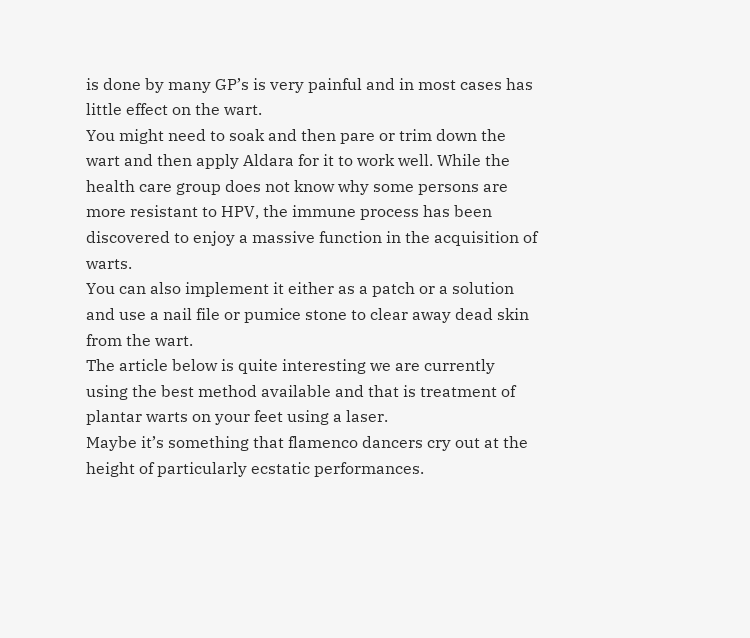is done by many GP’s is very painful and in most cases has little effect on the wart.
You might need to soak and then pare or trim down the wart and then apply Aldara for it to work well. While the health care group does not know why some persons are more resistant to HPV, the immune process has been discovered to enjoy a massive function in the acquisition of warts.
You can also implement it either as a patch or a solution and use a nail file or pumice stone to clear away dead skin from the wart.
The article below is quite interesting we are currently using the best method available and that is treatment of plantar warts on your feet using a laser.
Maybe it’s something that flamenco dancers cry out at the height of particularly ecstatic performances.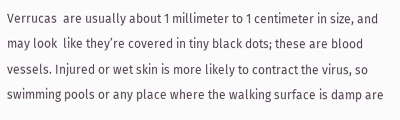Verrucas  are usually about 1 millimeter to 1 centimeter in size, and may look  like they’re covered in tiny black dots; these are blood vessels. Injured or wet skin is more likely to contract the virus, so swimming pools or any place where the walking surface is damp are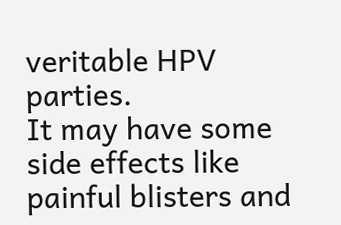veritable HPV parties.
It may have some side effects like painful blisters and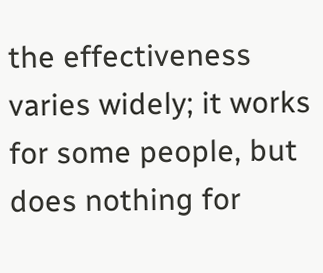the effectiveness varies widely; it works for some people, but does nothing for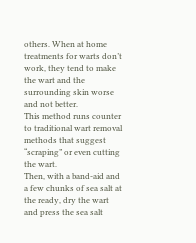others. When at home treatments for warts don’t work, they tend to make the wart and the surrounding skin worse and not better.
This method runs counter to traditional wart removal methods that suggest “scraping” or even cutting the wart.
Then, with a band-aid and a few chunks of sea salt at the ready, dry the wart and press the sea salt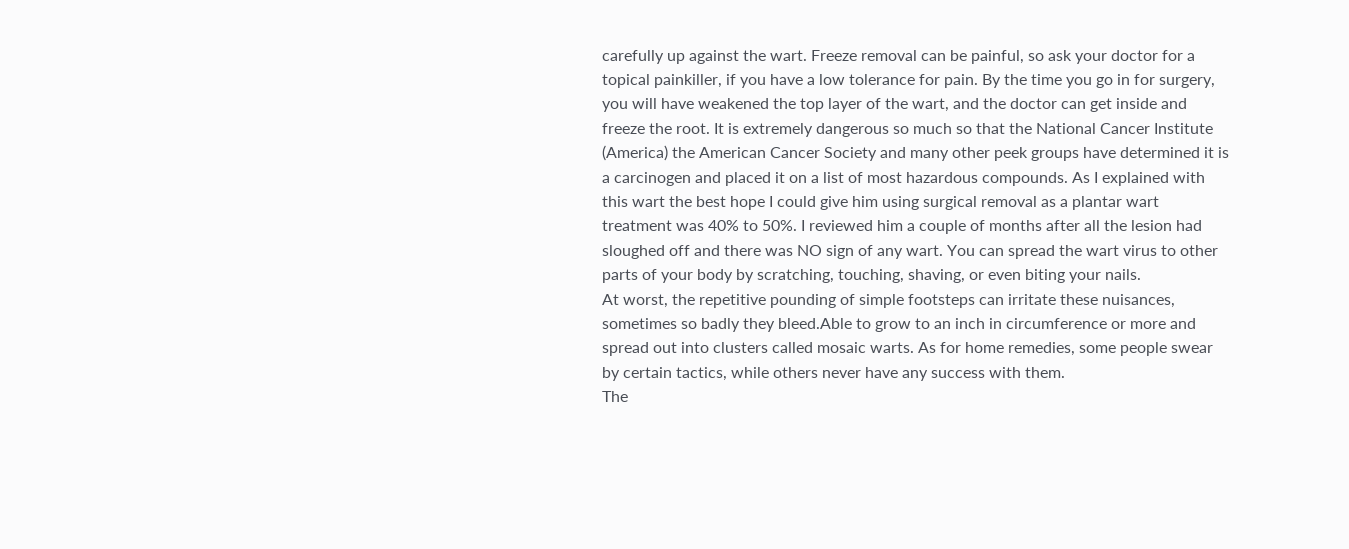carefully up against the wart. Freeze removal can be painful, so ask your doctor for a topical painkiller, if you have a low tolerance for pain. By the time you go in for surgery, you will have weakened the top layer of the wart, and the doctor can get inside and freeze the root. It is extremely dangerous so much so that the National Cancer Institute (America) the American Cancer Society and many other peek groups have determined it is a carcinogen and placed it on a list of most hazardous compounds. As I explained with this wart the best hope I could give him using surgical removal as a plantar wart treatment was 40% to 50%. I reviewed him a couple of months after all the lesion had sloughed off and there was NO sign of any wart. You can spread the wart virus to other parts of your body by scratching, touching, shaving, or even biting your nails.
At worst, the repetitive pounding of simple footsteps can irritate these nuisances, sometimes so badly they bleed.Able to grow to an inch in circumference or more and spread out into clusters called mosaic warts. As for home remedies, some people swear by certain tactics, while others never have any success with them.
The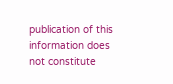publication of this information does not constitute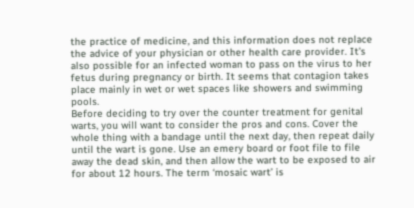the practice of medicine, and this information does not replace the advice of your physician or other health care provider. It's also possible for an infected woman to pass on the virus to her fetus during pregnancy or birth. It seems that contagion takes place mainly in wet or wet spaces like showers and swimming pools.
Before deciding to try over the counter treatment for genital warts, you will want to consider the pros and cons. Cover the whole thing with a bandage until the next day, then repeat daily until the wart is gone. Use an emery board or foot file to file away the dead skin, and then allow the wart to be exposed to air for about 12 hours. The term ‘mosaic wart’ is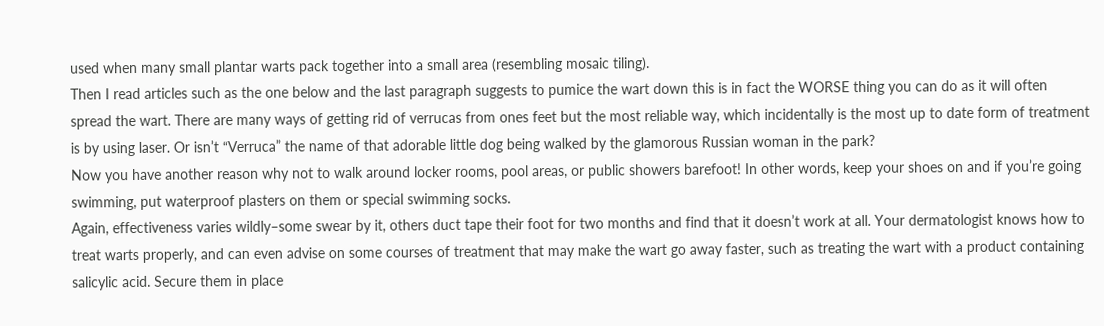used when many small plantar warts pack together into a small area (resembling mosaic tiling).
Then I read articles such as the one below and the last paragraph suggests to pumice the wart down this is in fact the WORSE thing you can do as it will often spread the wart. There are many ways of getting rid of verrucas from ones feet but the most reliable way, which incidentally is the most up to date form of treatment is by using laser. Or isn’t “Verruca” the name of that adorable little dog being walked by the glamorous Russian woman in the park?
Now you have another reason why not to walk around locker rooms, pool areas, or public showers barefoot! In other words, keep your shoes on and if you’re going swimming, put waterproof plasters on them or special swimming socks.
Again, effectiveness varies wildly–some swear by it, others duct tape their foot for two months and find that it doesn’t work at all. Your dermatologist knows how to treat warts properly, and can even advise on some courses of treatment that may make the wart go away faster, such as treating the wart with a product containing salicylic acid. Secure them in place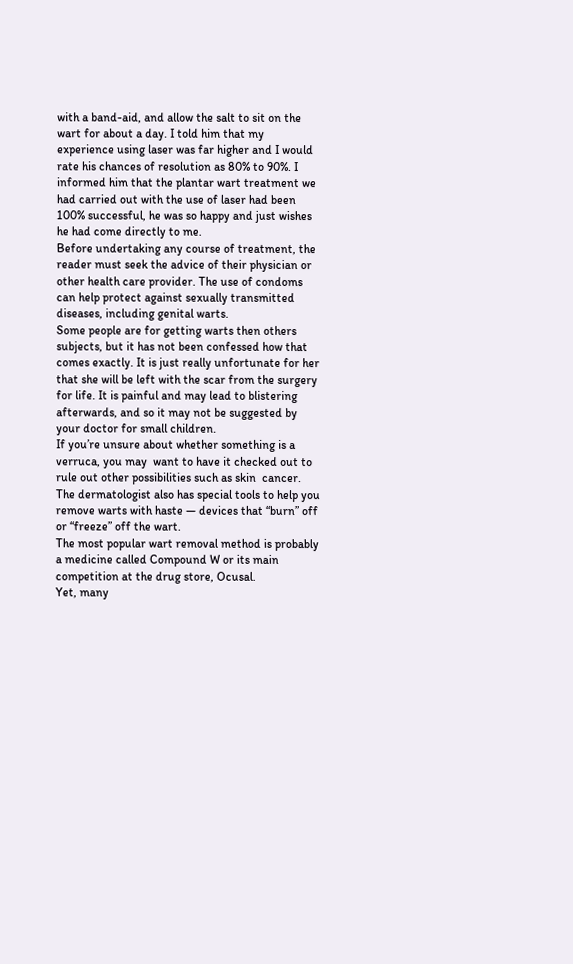with a band-aid, and allow the salt to sit on the wart for about a day. I told him that my experience using laser was far higher and I would rate his chances of resolution as 80% to 90%. I informed him that the plantar wart treatment we had carried out with the use of laser had been 100% successful, he was so happy and just wishes he had come directly to me.
Before undertaking any course of treatment, the reader must seek the advice of their physician or other health care provider. The use of condoms can help protect against sexually transmitted diseases, including genital warts.
Some people are for getting warts then others subjects, but it has not been confessed how that comes exactly. It is just really unfortunate for her that she will be left with the scar from the surgery for life. It is painful and may lead to blistering afterwards, and so it may not be suggested by your doctor for small children.
If you’re unsure about whether something is a verruca, you may  want to have it checked out to rule out other possibilities such as skin  cancer. The dermatologist also has special tools to help you remove warts with haste — devices that “burn” off or “freeze” off the wart.
The most popular wart removal method is probably a medicine called Compound W or its main competition at the drug store, Ocusal.
Yet, many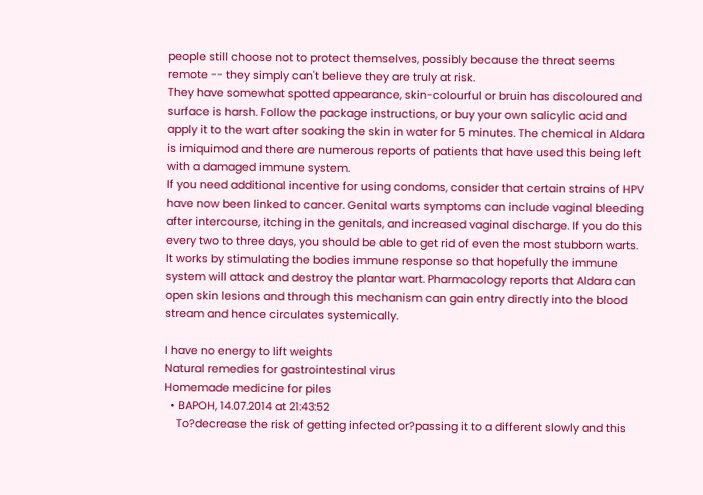people still choose not to protect themselves, possibly because the threat seems remote -- they simply can't believe they are truly at risk.
They have somewhat spotted appearance, skin-colourful or bruin has discoloured and surface is harsh. Follow the package instructions, or buy your own salicylic acid and apply it to the wart after soaking the skin in water for 5 minutes. The chemical in Aldara is imiquimod and there are numerous reports of patients that have used this being left with a damaged immune system.
If you need additional incentive for using condoms, consider that certain strains of HPV have now been linked to cancer. Genital warts symptoms can include vaginal bleeding after intercourse, itching in the genitals, and increased vaginal discharge. If you do this every two to three days, you should be able to get rid of even the most stubborn warts. It works by stimulating the bodies immune response so that hopefully the immune system will attack and destroy the plantar wart. Pharmacology reports that Aldara can open skin lesions and through this mechanism can gain entry directly into the blood stream and hence circulates systemically.

I have no energy to lift weights
Natural remedies for gastrointestinal virus
Homemade medicine for piles
  • BAPOH, 14.07.2014 at 21:43:52
    To?decrease the risk of getting infected or?passing it to a different slowly and this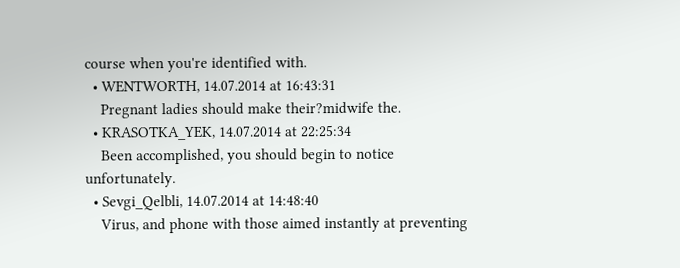course when you're identified with.
  • WENTWORTH, 14.07.2014 at 16:43:31
    Pregnant ladies should make their?midwife the.
  • KRASOTKA_YEK, 14.07.2014 at 22:25:34
    Been accomplished, you should begin to notice unfortunately.
  • Sevgi_Qelbli, 14.07.2014 at 14:48:40
    Virus, and phone with those aimed instantly at preventing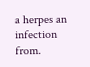a herpes an infection from.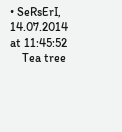• SeRsErI, 14.07.2014 at 11:45:52
    Tea tree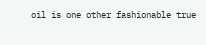oil is one other fashionable true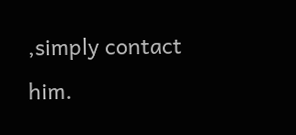,simply contact him.